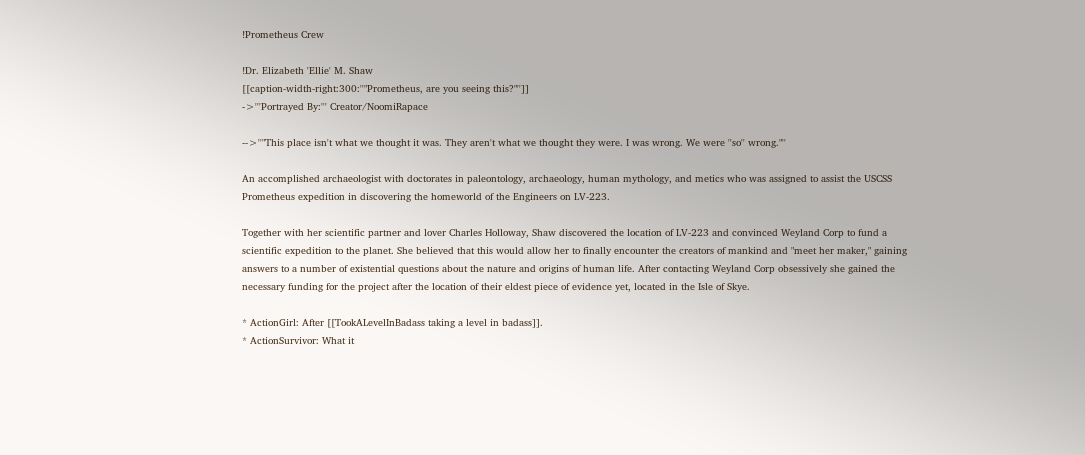!Prometheus Crew

!Dr. Elizabeth 'Ellie' M. Shaw
[[caption-width-right:300:''"Prometheus, are you seeing this?"'']]
->'''Portrayed By:''' Creator/NoomiRapace

-->''"This place isn't what we thought it was. They aren't what we thought they were. I was wrong. We were ''so'' wrong."''

An accomplished archaeologist with doctorates in paleontology, archaeology, human mythology, and metics who was assigned to assist the USCSS Prometheus expedition in discovering the homeworld of the Engineers on LV-223.

Together with her scientific partner and lover Charles Holloway, Shaw discovered the location of LV-223 and convinced Weyland Corp to fund a scientific expedition to the planet. She believed that this would allow her to finally encounter the creators of mankind and "meet her maker," gaining answers to a number of existential questions about the nature and origins of human life. After contacting Weyland Corp obsessively she gained the necessary funding for the project after the location of their eldest piece of evidence yet, located in the Isle of Skye.

* ActionGirl: After [[TookALevelInBadass taking a level in badass]].
* ActionSurvivor: What it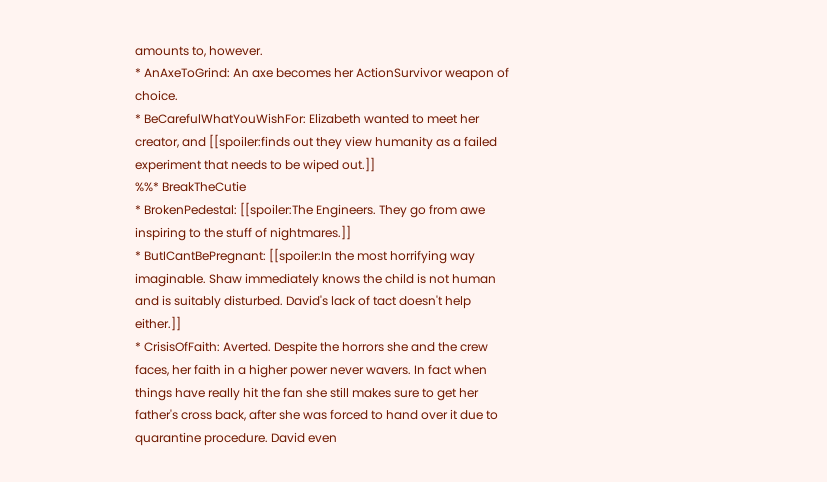amounts to, however.
* AnAxeToGrind: An axe becomes her ActionSurvivor weapon of choice.
* BeCarefulWhatYouWishFor: Elizabeth wanted to meet her creator, and [[spoiler:finds out they view humanity as a failed experiment that needs to be wiped out.]]
%%* BreakTheCutie
* BrokenPedestal: [[spoiler:The Engineers. They go from awe inspiring to the stuff of nightmares.]]
* ButICantBePregnant: [[spoiler:In the most horrifying way imaginable. Shaw immediately knows the child is not human and is suitably disturbed. David's lack of tact doesn't help either.]]
* CrisisOfFaith: Averted. Despite the horrors she and the crew faces, her faith in a higher power never wavers. In fact when things have really hit the fan she still makes sure to get her father's cross back, after she was forced to hand over it due to quarantine procedure. David even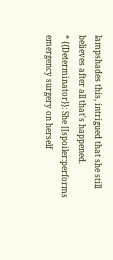lampshades this, intrigued that she still believes after all that's happened.
* {{Determinator}}: She [[spoiler:performs emergency surgery on herself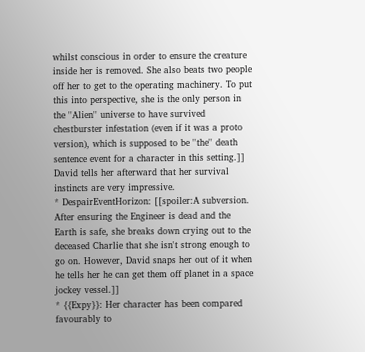whilst conscious in order to ensure the creature inside her is removed. She also beats two people off her to get to the operating machinery. To put this into perspective, she is the only person in the ''Alien'' universe to have survived chestburster infestation (even if it was a proto version), which is supposed to be ''the'' death sentence event for a character in this setting.]] David tells her afterward that her survival instincts are very impressive.
* DespairEventHorizon: [[spoiler:A subversion. After ensuring the Engineer is dead and the Earth is safe, she breaks down crying out to the deceased Charlie that she isn't strong enough to go on. However, David snaps her out of it when he tells her he can get them off planet in a space jockey vessel.]]
* {{Expy}}: Her character has been compared favourably to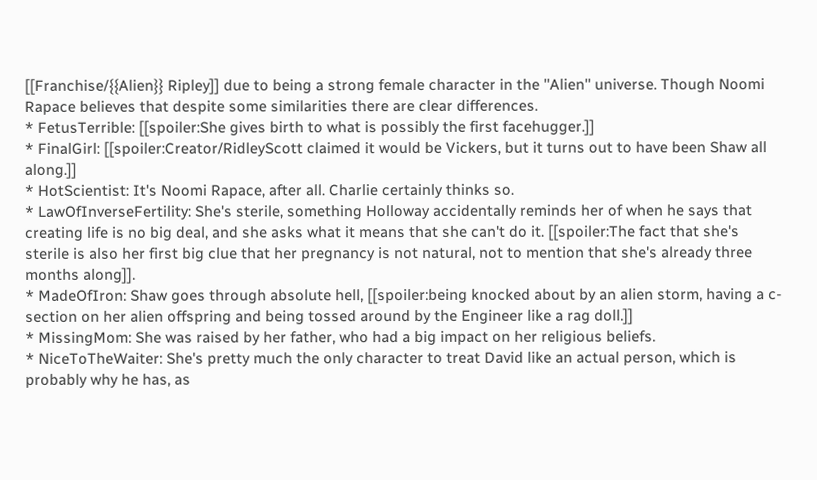[[Franchise/{{Alien}} Ripley]] due to being a strong female character in the ''Alien'' universe. Though Noomi Rapace believes that despite some similarities there are clear differences.
* FetusTerrible: [[spoiler:She gives birth to what is possibly the first facehugger.]]
* FinalGirl: [[spoiler:Creator/RidleyScott claimed it would be Vickers, but it turns out to have been Shaw all along.]]
* HotScientist: It's Noomi Rapace, after all. Charlie certainly thinks so.
* LawOfInverseFertility: She's sterile, something Holloway accidentally reminds her of when he says that creating life is no big deal, and she asks what it means that she can't do it. [[spoiler:The fact that she's sterile is also her first big clue that her pregnancy is not natural, not to mention that she's already three months along]].
* MadeOfIron: Shaw goes through absolute hell, [[spoiler:being knocked about by an alien storm, having a c-section on her alien offspring and being tossed around by the Engineer like a rag doll.]]
* MissingMom: She was raised by her father, who had a big impact on her religious beliefs.
* NiceToTheWaiter: She's pretty much the only character to treat David like an actual person, which is probably why he has, as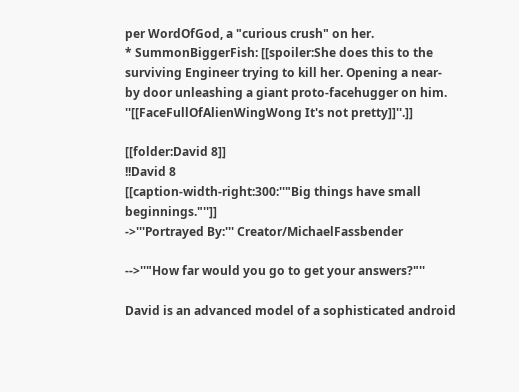per WordOfGod, a "curious crush" on her.
* SummonBiggerFish: [[spoiler:She does this to the surviving Engineer trying to kill her. Opening a near-by door unleashing a giant proto-facehugger on him. ''[[FaceFullOfAlienWingWong It's not pretty]]''.]]

[[folder:David 8]]
!!David 8
[[caption-width-right:300:''"Big things have small beginnings."'']]
->'''Portrayed By:''' Creator/MichaelFassbender

-->''"How far would you go to get your answers?"''

David is an advanced model of a sophisticated android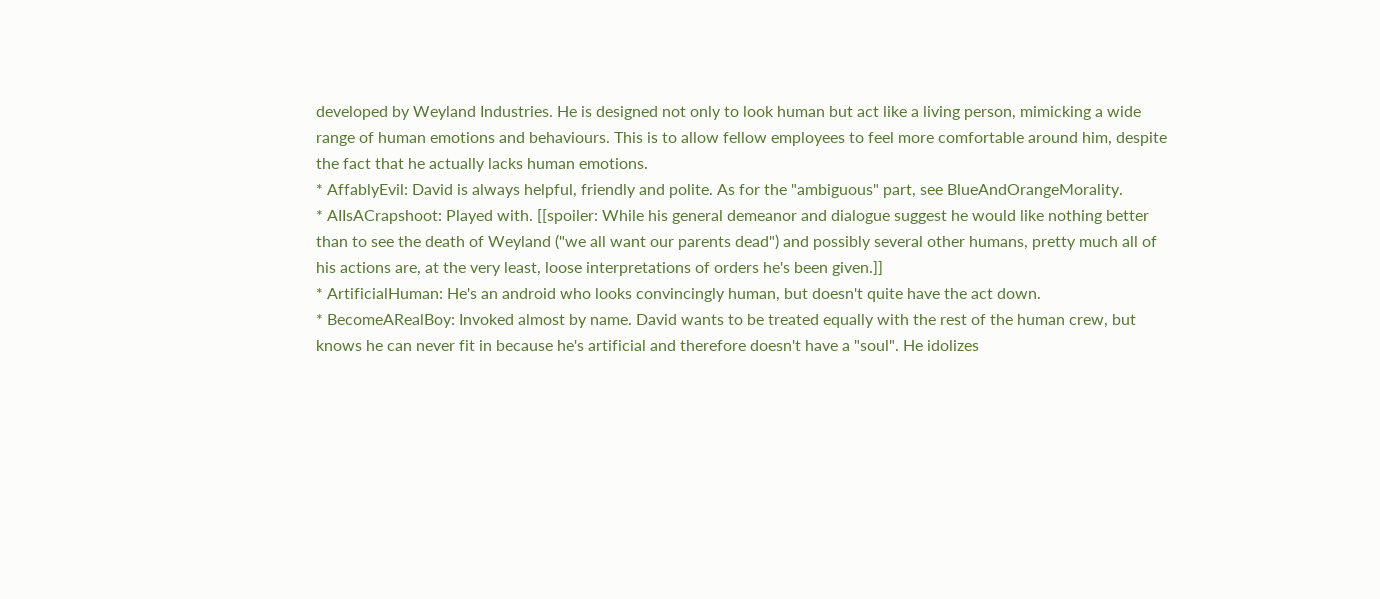developed by Weyland Industries. He is designed not only to look human but act like a living person, mimicking a wide range of human emotions and behaviours. This is to allow fellow employees to feel more comfortable around him, despite the fact that he actually lacks human emotions.
* AffablyEvil: David is always helpful, friendly and polite. As for the "ambiguous" part, see BlueAndOrangeMorality.
* AIIsACrapshoot: Played with. [[spoiler: While his general demeanor and dialogue suggest he would like nothing better than to see the death of Weyland ("we all want our parents dead") and possibly several other humans, pretty much all of his actions are, at the very least, loose interpretations of orders he's been given.]]
* ArtificialHuman: He's an android who looks convincingly human, but doesn't quite have the act down.
* BecomeARealBoy: Invoked almost by name. David wants to be treated equally with the rest of the human crew, but knows he can never fit in because he's artificial and therefore doesn't have a "soul". He idolizes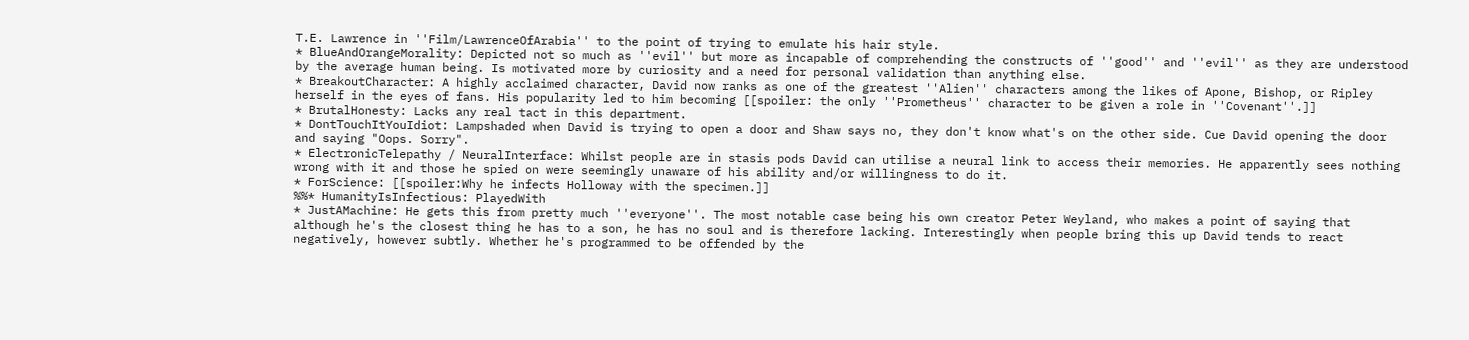T.E. Lawrence in ''Film/LawrenceOfArabia'' to the point of trying to emulate his hair style.
* BlueAndOrangeMorality: Depicted not so much as ''evil'' but more as incapable of comprehending the constructs of ''good'' and ''evil'' as they are understood by the average human being. Is motivated more by curiosity and a need for personal validation than anything else.
* BreakoutCharacter: A highly acclaimed character, David now ranks as one of the greatest ''Alien'' characters among the likes of Apone, Bishop, or Ripley herself in the eyes of fans. His popularity led to him becoming [[spoiler: the only ''Prometheus'' character to be given a role in ''Covenant''.]]
* BrutalHonesty: Lacks any real tact in this department.
* DontTouchItYouIdiot: Lampshaded when David is trying to open a door and Shaw says no, they don't know what's on the other side. Cue David opening the door and saying "Oops. Sorry".
* ElectronicTelepathy / NeuralInterface: Whilst people are in stasis pods David can utilise a neural link to access their memories. He apparently sees nothing wrong with it and those he spied on were seemingly unaware of his ability and/or willingness to do it.
* ForScience: [[spoiler:Why he infects Holloway with the specimen.]]
%%* HumanityIsInfectious: PlayedWith
* JustAMachine: He gets this from pretty much ''everyone''. The most notable case being his own creator Peter Weyland, who makes a point of saying that although he's the closest thing he has to a son, he has no soul and is therefore lacking. Interestingly when people bring this up David tends to react negatively, however subtly. Whether he's programmed to be offended by the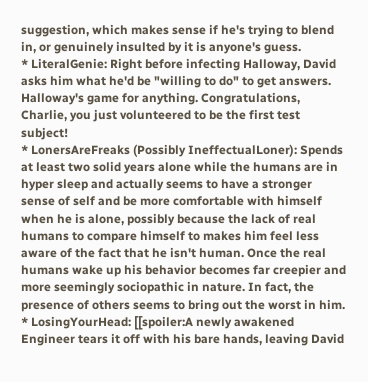suggestion, which makes sense if he's trying to blend in, or genuinely insulted by it is anyone's guess.
* LiteralGenie: Right before infecting Halloway, David asks him what he'd be "willing to do" to get answers. Halloway's game for anything. Congratulations, Charlie, you just volunteered to be the first test subject!
* LonersAreFreaks (Possibly IneffectualLoner): Spends at least two solid years alone while the humans are in hyper sleep and actually seems to have a stronger sense of self and be more comfortable with himself when he is alone, possibly because the lack of real humans to compare himself to makes him feel less aware of the fact that he isn't human. Once the real humans wake up his behavior becomes far creepier and more seemingly sociopathic in nature. In fact, the presence of others seems to bring out the worst in him.
* LosingYourHead: [[spoiler:A newly awakened Engineer tears it off with his bare hands, leaving David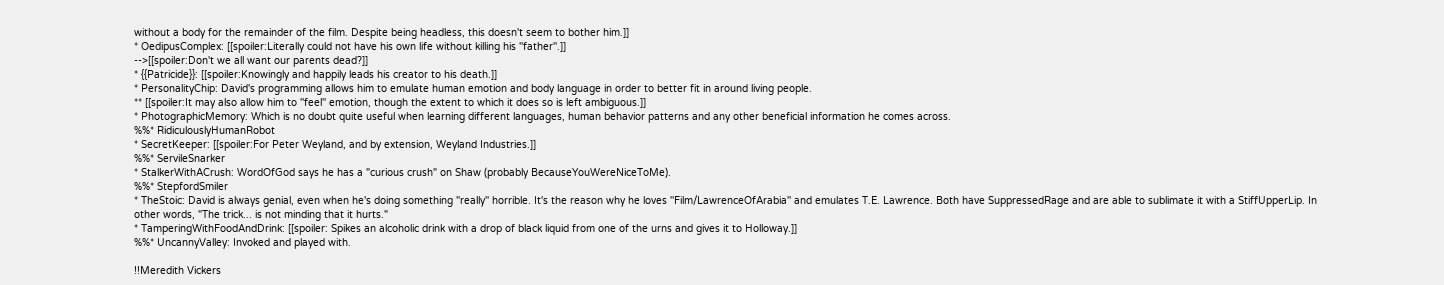without a body for the remainder of the film. Despite being headless, this doesn't seem to bother him.]]
* OedipusComplex: [[spoiler:Literally could not have his own life without killing his ''father''.]]
-->[[spoiler:Don't we all want our parents dead?]]
* {{Patricide}}: [[spoiler:Knowingly and happily leads his creator to his death.]]
* PersonalityChip: David's programming allows him to emulate human emotion and body language in order to better fit in around living people.
** [[spoiler:It may also allow him to ''feel'' emotion, though the extent to which it does so is left ambiguous.]]
* PhotographicMemory: Which is no doubt quite useful when learning different languages, human behavior patterns and any other beneficial information he comes across.
%%* RidiculouslyHumanRobot
* SecretKeeper: [[spoiler:For Peter Weyland, and by extension, Weyland Industries.]]
%%* ServileSnarker
* StalkerWithACrush: WordOfGod says he has a "curious crush" on Shaw (probably BecauseYouWereNiceToMe).
%%* StepfordSmiler
* TheStoic: David is always genial, even when he's doing something ''really'' horrible. It's the reason why he loves ''Film/LawrenceOfArabia'' and emulates T.E. Lawrence. Both have SuppressedRage and are able to sublimate it with a StiffUpperLip. In other words, "The trick... is not minding that it hurts."
* TamperingWithFoodAndDrink: [[spoiler: Spikes an alcoholic drink with a drop of black liquid from one of the urns and gives it to Holloway.]]
%%* UncannyValley: Invoked and played with.

!!Meredith Vickers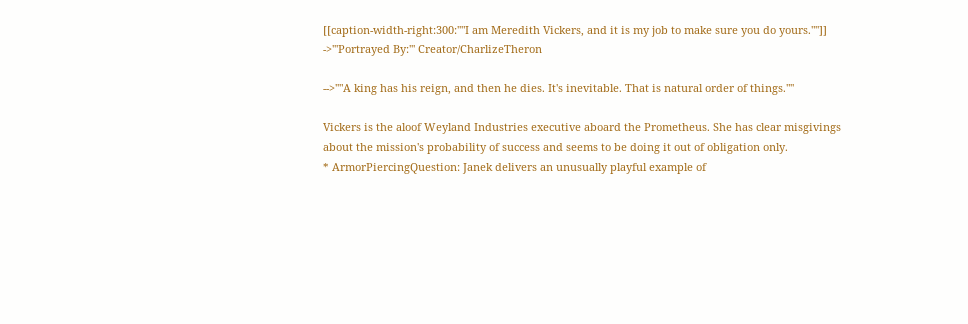[[caption-width-right:300:''"I am Meredith Vickers, and it is my job to make sure you do yours."'']]
->'''Portrayed By:''' Creator/CharlizeTheron

-->''"A king has his reign, and then he dies. It's inevitable. That is natural order of things."''

Vickers is the aloof Weyland Industries executive aboard the Prometheus. She has clear misgivings about the mission's probability of success and seems to be doing it out of obligation only.
* ArmorPiercingQuestion: Janek delivers an unusually playful example of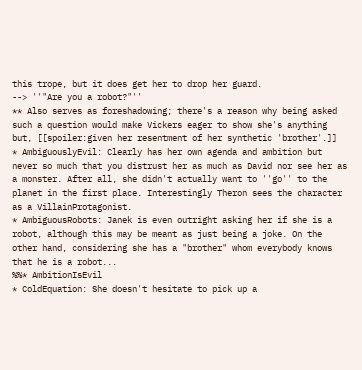this trope, but it does get her to drop her guard.
--> ''"Are you a robot?"''
** Also serves as foreshadowing; there's a reason why being asked such a question would make Vickers eager to show she's anything but, [[spoiler:given her resentment of her synthetic 'brother'.]]
* AmbiguouslyEvil: Clearly has her own agenda and ambition but never so much that you distrust her as much as David nor see her as a monster. After all, she didn't actually want to ''go'' to the planet in the first place. Interestingly Theron sees the character as a VillainProtagonist.
* AmbiguousRobots: Janek is even outright asking her if she is a robot, although this may be meant as just being a joke. On the other hand, considering she has a "brother" whom everybody knows that he is a robot...
%%* AmbitionIsEvil
* ColdEquation: She doesn't hesitate to pick up a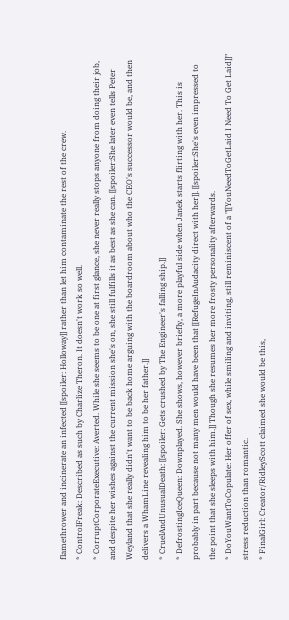flamethrower and incinerate an infected [[spoiler: Holloway]] rather than let him contaminate the rest of the crew.
* ControlFreak: Described as such by Charlize Theron. It doesn't work so well.
* CorruptCorporateExecutive: Averted. While she seems to be one at first glance, she never really stops anyone from doing their job, and despite her wishes against the current mission she's on, she still fulfills it as best as she can. [[spoiler:She later even tells Peter Weyland that she really didn't want to be back home arguing with the boardroom about who the CEO's successor would be, and then delivers a WhamLine revealing him to be her father.]]
* CruelAndUnusualDeath: [[spoiler: Gets crushed by The Engineer's falling ship.]]
* DefrostingIceQueen: Downplayed. She shows, however briefly, a more playful side when Janek starts flirting with her. This is probably in part because not many men would have been that [[RefugeInAudacity direct with her]]. [[spoiler:She's even impressed to the point that she sleeps with him.]] Though she resumes her more frosty personality afterwards.
* DoYouWantToCopulate: Her offer of sex, while smiling and inviting, still reminiscent of a "[[YouNeedToGetLaid I Need To Get Laid]]" stress reduction than romantic.
* FinalGirl: Creator/RidleyScott claimed she would be this,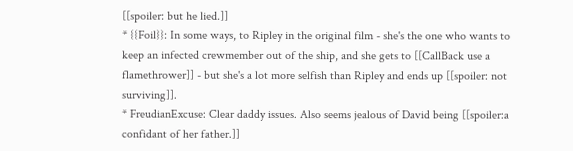[[spoiler: but he lied.]]
* {{Foil}}: In some ways, to Ripley in the original film - she's the one who wants to keep an infected crewmember out of the ship, and she gets to [[CallBack use a flamethrower]] - but she's a lot more selfish than Ripley and ends up [[spoiler: not surviving]].
* FreudianExcuse: Clear daddy issues. Also seems jealous of David being [[spoiler:a confidant of her father.]]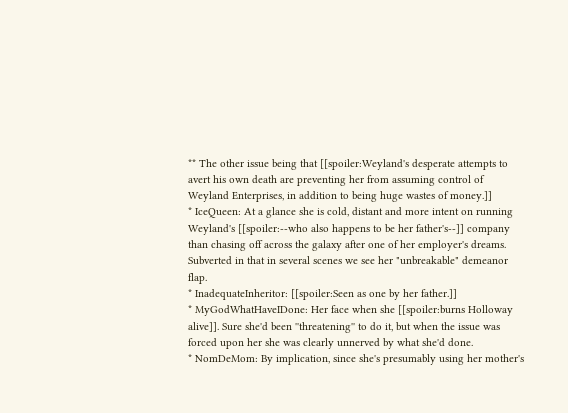** The other issue being that [[spoiler:Weyland's desperate attempts to avert his own death are preventing her from assuming control of Weyland Enterprises, in addition to being huge wastes of money.]]
* IceQueen: At a glance she is cold, distant and more intent on running Weyland's [[spoiler:--who also happens to be her father's--]] company than chasing off across the galaxy after one of her employer's dreams. Subverted in that in several scenes we see her "unbreakable" demeanor flap.
* InadequateInheritor: [[spoiler:Seen as one by her father.]]
* MyGodWhatHaveIDone: Her face when she [[spoiler:burns Holloway alive]]. Sure she'd been ''threatening'' to do it, but when the issue was forced upon her she was clearly unnerved by what she'd done.
* NomDeMom: By implication, since she's presumably using her mother's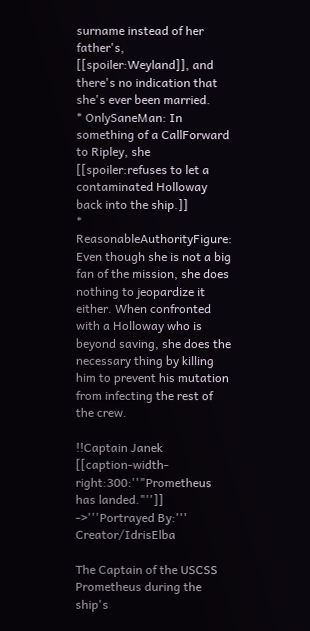surname instead of her father's, [[spoiler:Weyland]], and there's no indication that she's ever been married.
* OnlySaneMan: In something of a CallForward to Ripley, she [[spoiler:refuses to let a contaminated Holloway back into the ship.]]
* ReasonableAuthorityFigure: Even though she is not a big fan of the mission, she does nothing to jeopardize it either. When confronted with a Holloway who is beyond saving, she does the necessary thing by killing him to prevent his mutation from infecting the rest of the crew.

!!Captain Janek
[[caption-width-right:300:''"Prometheus has landed."'']]
->'''Portrayed By:''' Creator/IdrisElba

The Captain of the USCSS Prometheus during the ship's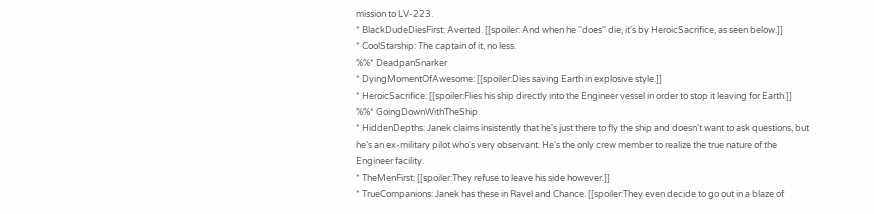mission to LV-223.
* BlackDudeDiesFirst: Averted. [[spoiler: And when he ''does'' die, it's by HeroicSacrifice, as seen below.]]
* CoolStarship: The captain of it, no less.
%%* DeadpanSnarker
* DyingMomentOfAwesome: [[spoiler:Dies saving Earth in explosive style.]]
* HeroicSacrifice: [[spoiler:Flies his ship directly into the Engineer vessel in order to stop it leaving for Earth.]]
%%* GoingDownWithTheShip
* HiddenDepths: Janek claims insistently that he's just there to fly the ship and doesn't want to ask questions, but he's an ex-military pilot who's very observant. He's the only crew member to realize the true nature of the Engineer facility.
* TheMenFirst: [[spoiler:They refuse to leave his side however.]]
* TrueCompanions: Janek has these in Ravel and Chance. [[spoiler:They even decide to go out in a blaze of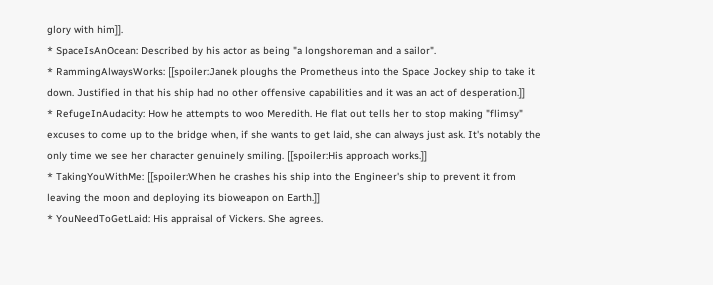glory with him]].
* SpaceIsAnOcean: Described by his actor as being "a longshoreman and a sailor".
* RammingAlwaysWorks: [[spoiler:Janek ploughs the Prometheus into the Space Jockey ship to take it down. Justified in that his ship had no other offensive capabilities and it was an act of desperation.]]
* RefugeInAudacity: How he attempts to woo Meredith. He flat out tells her to stop making "flimsy" excuses to come up to the bridge when, if she wants to get laid, she can always just ask. It's notably the only time we see her character genuinely smiling. [[spoiler:His approach works.]]
* TakingYouWithMe: [[spoiler:When he crashes his ship into the Engineer's ship to prevent it from leaving the moon and deploying its bioweapon on Earth.]]
* YouNeedToGetLaid: His appraisal of Vickers. She agrees.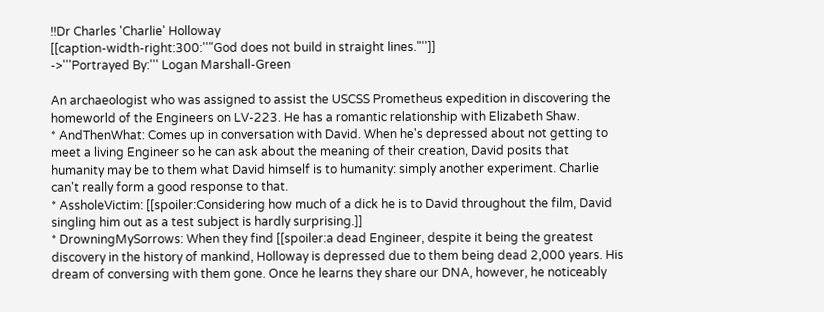!!Dr Charles 'Charlie' Holloway
[[caption-width-right:300:''"God does not build in straight lines."'']]
->'''Portrayed By:''' Logan Marshall-Green

An archaeologist who was assigned to assist the USCSS Prometheus expedition in discovering the homeworld of the Engineers on LV-223. He has a romantic relationship with Elizabeth Shaw.
* AndThenWhat: Comes up in conversation with David. When he's depressed about not getting to meet a living Engineer so he can ask about the meaning of their creation, David posits that humanity may be to them what David himself is to humanity: simply another experiment. Charlie can't really form a good response to that.
* AssholeVictim: [[spoiler:Considering how much of a dick he is to David throughout the film, David singling him out as a test subject is hardly surprising.]]
* DrowningMySorrows: When they find [[spoiler:a dead Engineer, despite it being the greatest discovery in the history of mankind, Holloway is depressed due to them being dead 2,000 years. His dream of conversing with them gone. Once he learns they share our DNA, however, he noticeably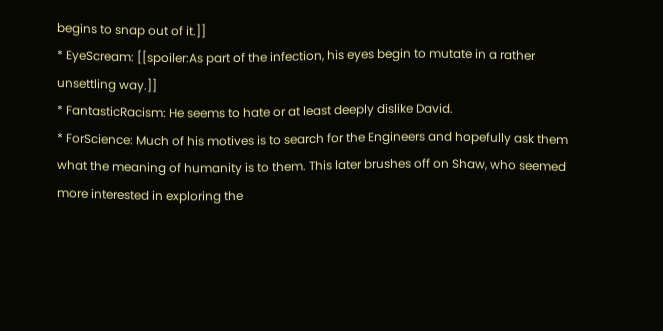begins to snap out of it.]]
* EyeScream: [[spoiler:As part of the infection, his eyes begin to mutate in a rather unsettling way.]]
* FantasticRacism: He seems to hate or at least deeply dislike David.
* ForScience: Much of his motives is to search for the Engineers and hopefully ask them what the meaning of humanity is to them. This later brushes off on Shaw, who seemed more interested in exploring the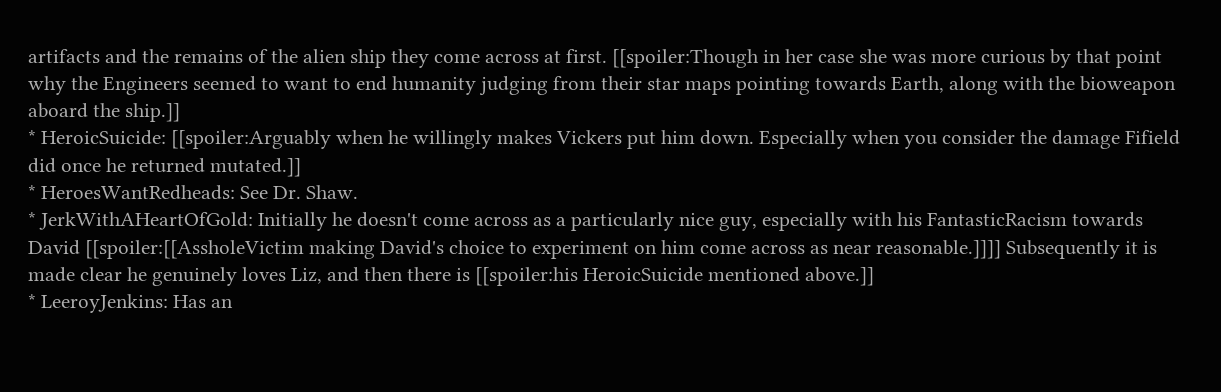artifacts and the remains of the alien ship they come across at first. [[spoiler:Though in her case she was more curious by that point why the Engineers seemed to want to end humanity judging from their star maps pointing towards Earth, along with the bioweapon aboard the ship.]]
* HeroicSuicide: [[spoiler:Arguably when he willingly makes Vickers put him down. Especially when you consider the damage Fifield did once he returned mutated.]]
* HeroesWantRedheads: See Dr. Shaw.
* JerkWithAHeartOfGold: Initially he doesn't come across as a particularly nice guy, especially with his FantasticRacism towards David [[spoiler:[[AssholeVictim making David's choice to experiment on him come across as near reasonable.]]]] Subsequently it is made clear he genuinely loves Liz, and then there is [[spoiler:his HeroicSuicide mentioned above.]]
* LeeroyJenkins: Has an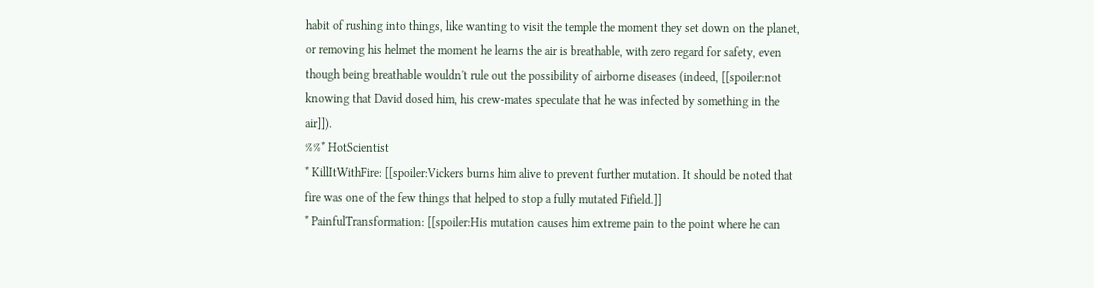habit of rushing into things, like wanting to visit the temple the moment they set down on the planet, or removing his helmet the moment he learns the air is breathable, with zero regard for safety, even though being breathable wouldn't rule out the possibility of airborne diseases (indeed, [[spoiler:not knowing that David dosed him, his crew-mates speculate that he was infected by something in the air]]).
%%* HotScientist
* KillItWithFire: [[spoiler:Vickers burns him alive to prevent further mutation. It should be noted that fire was one of the few things that helped to stop a fully mutated Fifield.]]
* PainfulTransformation: [[spoiler:His mutation causes him extreme pain to the point where he can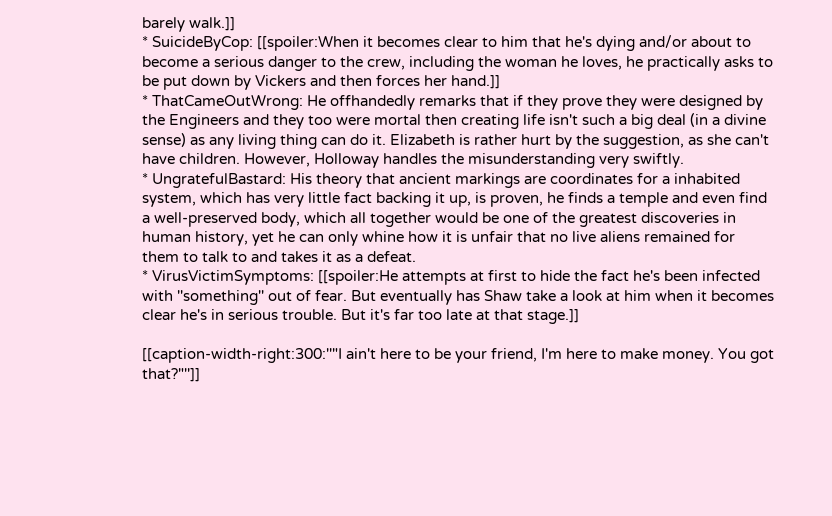barely walk.]]
* SuicideByCop: [[spoiler:When it becomes clear to him that he's dying and/or about to become a serious danger to the crew, including the woman he loves, he practically asks to be put down by Vickers and then forces her hand.]]
* ThatCameOutWrong: He offhandedly remarks that if they prove they were designed by the Engineers and they too were mortal then creating life isn't such a big deal (in a divine sense) as any living thing can do it. Elizabeth is rather hurt by the suggestion, as she can't have children. However, Holloway handles the misunderstanding very swiftly.
* UngratefulBastard: His theory that ancient markings are coordinates for a inhabited system, which has very little fact backing it up, is proven, he finds a temple and even find a well-preserved body, which all together would be one of the greatest discoveries in human history, yet he can only whine how it is unfair that no live aliens remained for them to talk to and takes it as a defeat.
* VirusVictimSymptoms: [[spoiler:He attempts at first to hide the fact he's been infected with ''something'' out of fear. But eventually has Shaw take a look at him when it becomes clear he's in serious trouble. But it's far too late at that stage.]]

[[caption-width-right:300:''"I ain't here to be your friend, I'm here to make money. You got that?"'']]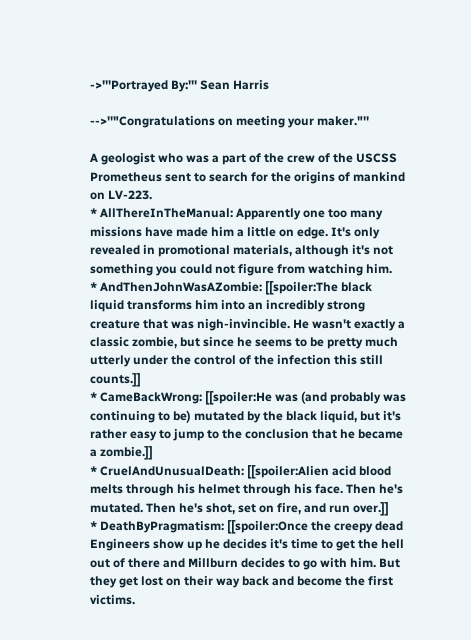->'''Portrayed By:''' Sean Harris

-->''"Congratulations on meeting your maker."''

A geologist who was a part of the crew of the USCSS Prometheus sent to search for the origins of mankind on LV-223.
* AllThereInTheManual: Apparently one too many missions have made him a little on edge. It's only revealed in promotional materials, although it's not something you could not figure from watching him.
* AndThenJohnWasAZombie: [[spoiler:The black liquid transforms him into an incredibly strong creature that was nigh-invincible. He wasn't exactly a classic zombie, but since he seems to be pretty much utterly under the control of the infection this still counts.]]
* CameBackWrong: [[spoiler:He was (and probably was continuing to be) mutated by the black liquid, but it's rather easy to jump to the conclusion that he became a zombie.]]
* CruelAndUnusualDeath: [[spoiler:Alien acid blood melts through his helmet through his face. Then he's mutated. Then he's shot, set on fire, and run over.]]
* DeathByPragmatism: [[spoiler:Once the creepy dead Engineers show up he decides it's time to get the hell out of there and Millburn decides to go with him. But they get lost on their way back and become the first victims.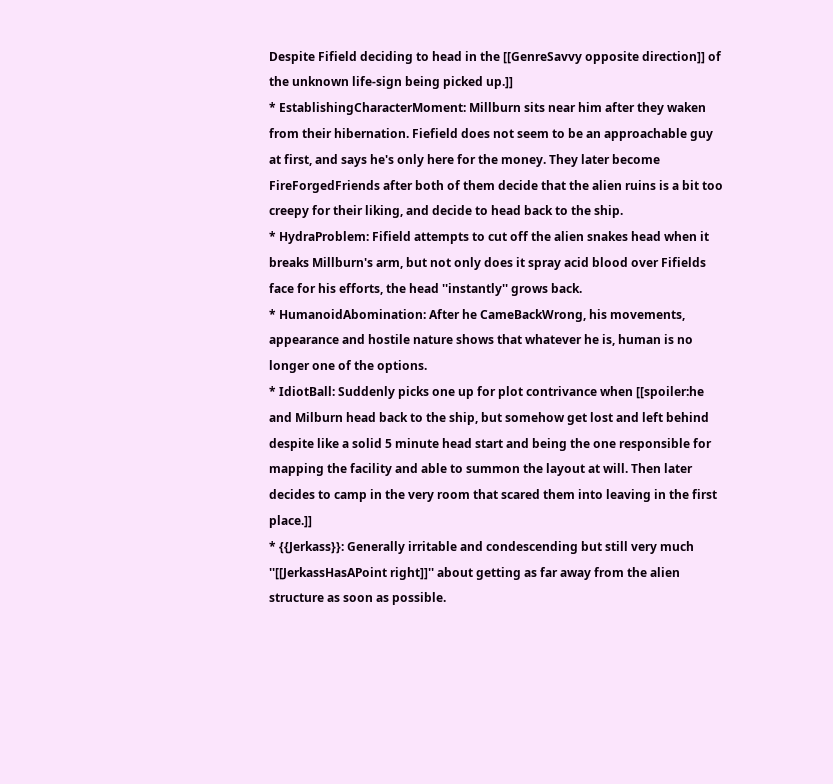Despite Fifield deciding to head in the [[GenreSavvy opposite direction]] of the unknown life-sign being picked up.]]
* EstablishingCharacterMoment: Millburn sits near him after they waken from their hibernation. Fiefield does not seem to be an approachable guy at first, and says he's only here for the money. They later become FireForgedFriends after both of them decide that the alien ruins is a bit too creepy for their liking, and decide to head back to the ship.
* HydraProblem: Fifield attempts to cut off the alien snakes head when it breaks Millburn's arm, but not only does it spray acid blood over Fifields face for his efforts, the head ''instantly'' grows back.
* HumanoidAbomination: After he CameBackWrong, his movements, appearance and hostile nature shows that whatever he is, human is no longer one of the options.
* IdiotBall: Suddenly picks one up for plot contrivance when [[spoiler:he and Milburn head back to the ship, but somehow get lost and left behind despite like a solid 5 minute head start and being the one responsible for mapping the facility and able to summon the layout at will. Then later decides to camp in the very room that scared them into leaving in the first place.]]
* {{Jerkass}}: Generally irritable and condescending but still very much ''[[JerkassHasAPoint right]]'' about getting as far away from the alien structure as soon as possible.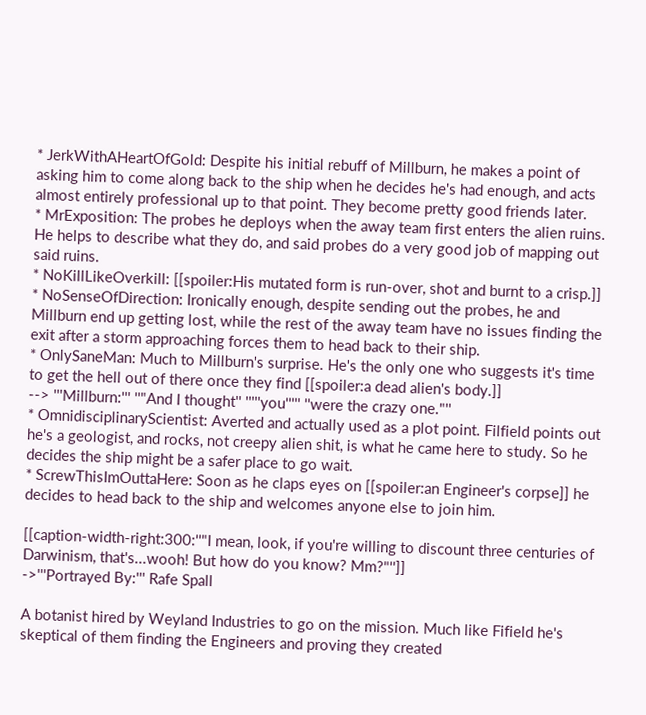* JerkWithAHeartOfGold: Despite his initial rebuff of Millburn, he makes a point of asking him to come along back to the ship when he decides he's had enough, and acts almost entirely professional up to that point. They become pretty good friends later.
* MrExposition: The probes he deploys when the away team first enters the alien ruins. He helps to describe what they do, and said probes do a very good job of mapping out said ruins.
* NoKillLikeOverkill: [[spoiler:His mutated form is run-over, shot and burnt to a crisp.]]
* NoSenseOfDirection: Ironically enough, despite sending out the probes, he and Millburn end up getting lost, while the rest of the away team have no issues finding the exit after a storm approaching forces them to head back to their ship.
* OnlySaneMan: Much to Millburn's surprise. He's the only one who suggests it's time to get the hell out of there once they find [[spoiler:a dead alien's body.]]
--> '''Millburn:''' ''"And I thought'' '''''you''''' ''were the crazy one."''
* OmnidisciplinaryScientist: Averted and actually used as a plot point. Filfield points out he's a geologist, and rocks, not creepy alien shit, is what he came here to study. So he decides the ship might be a safer place to go wait.
* ScrewThisImOuttaHere: Soon as he claps eyes on [[spoiler:an Engineer's corpse]] he decides to head back to the ship and welcomes anyone else to join him.

[[caption-width-right:300:''"I mean, look, if you're willing to discount three centuries of Darwinism, that's...wooh! But how do you know? Mm?"'']]
->'''Portrayed By:''' Rafe Spall

A botanist hired by Weyland Industries to go on the mission. Much like Fifield he's skeptical of them finding the Engineers and proving they created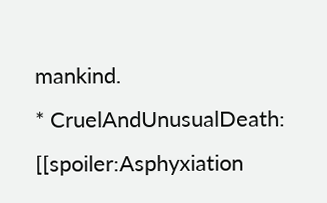mankind.
* CruelAndUnusualDeath: [[spoiler:Asphyxiation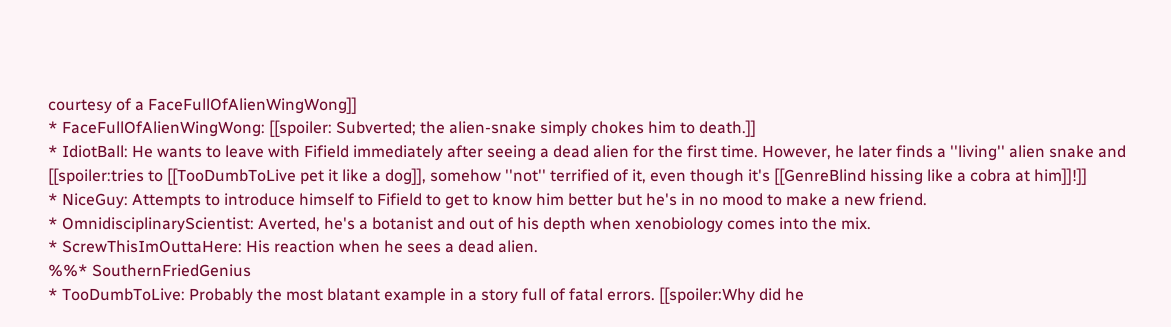courtesy of a FaceFullOfAlienWingWong]]
* FaceFullOfAlienWingWong: [[spoiler: Subverted; the alien-snake simply chokes him to death.]]
* IdiotBall: He wants to leave with Fifield immediately after seeing a dead alien for the first time. However, he later finds a ''living'' alien snake and [[spoiler:tries to [[TooDumbToLive pet it like a dog]], somehow ''not'' terrified of it, even though it's [[GenreBlind hissing like a cobra at him]]!]]
* NiceGuy: Attempts to introduce himself to Fifield to get to know him better but he's in no mood to make a new friend.
* OmnidisciplinaryScientist: Averted, he's a botanist and out of his depth when xenobiology comes into the mix.
* ScrewThisImOuttaHere: His reaction when he sees a dead alien.
%%* SouthernFriedGenius
* TooDumbToLive: Probably the most blatant example in a story full of fatal errors. [[spoiler:Why did he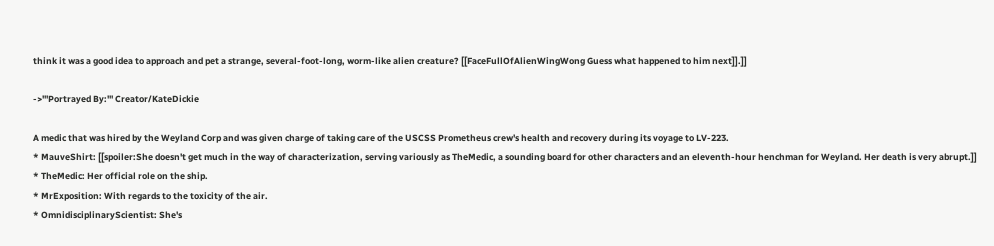think it was a good idea to approach and pet a strange, several-foot-long, worm-like alien creature? [[FaceFullOfAlienWingWong Guess what happened to him next]].]]

->'''Portrayed By:''' Creator/KateDickie

A medic that was hired by the Weyland Corp and was given charge of taking care of the USCSS Prometheus crew's health and recovery during its voyage to LV-223.
* MauveShirt: [[spoiler:She doesn't get much in the way of characterization, serving variously as TheMedic, a sounding board for other characters and an eleventh-hour henchman for Weyland. Her death is very abrupt.]]
* TheMedic: Her official role on the ship.
* MrExposition: With regards to the toxicity of the air.
* OmnidisciplinaryScientist: She's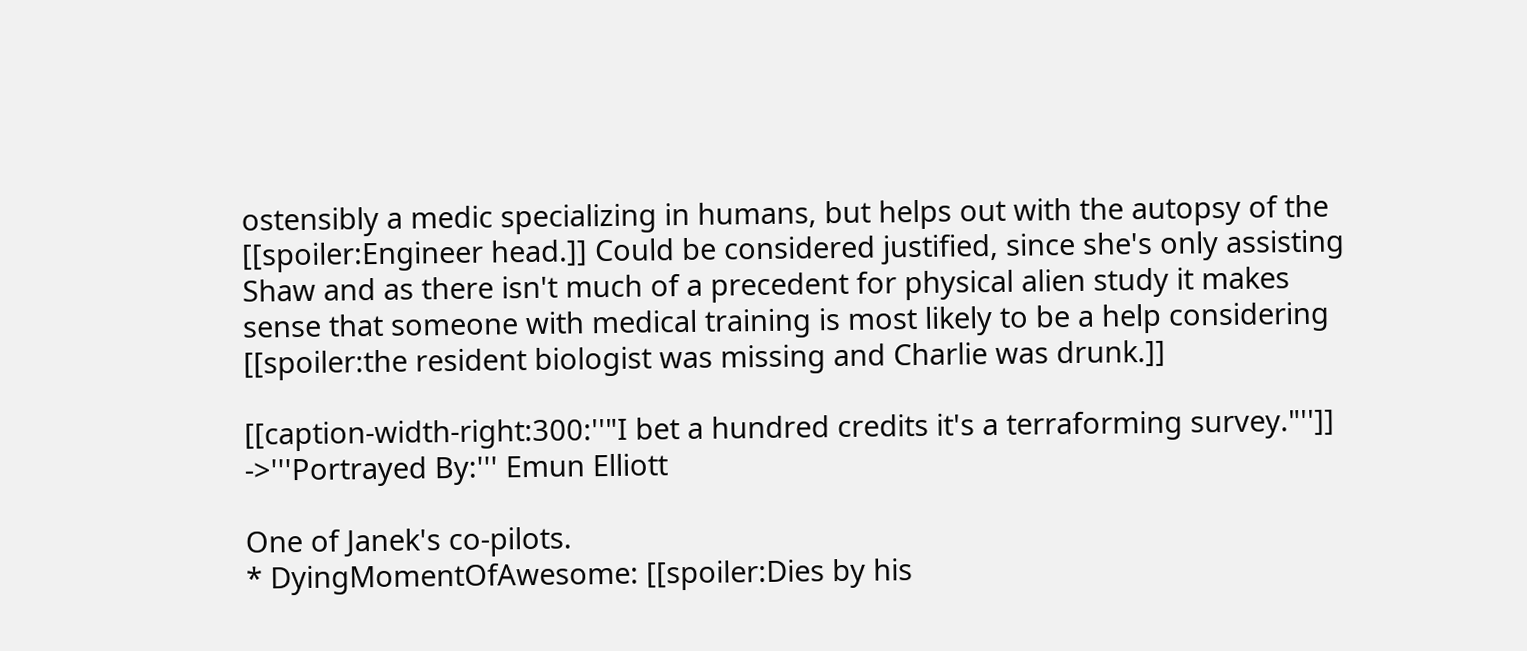ostensibly a medic specializing in humans, but helps out with the autopsy of the [[spoiler:Engineer head.]] Could be considered justified, since she's only assisting Shaw and as there isn't much of a precedent for physical alien study it makes sense that someone with medical training is most likely to be a help considering [[spoiler:the resident biologist was missing and Charlie was drunk.]]

[[caption-width-right:300:''"I bet a hundred credits it's a terraforming survey."'']]
->'''Portrayed By:''' Emun Elliott

One of Janek's co-pilots.
* DyingMomentOfAwesome: [[spoiler:Dies by his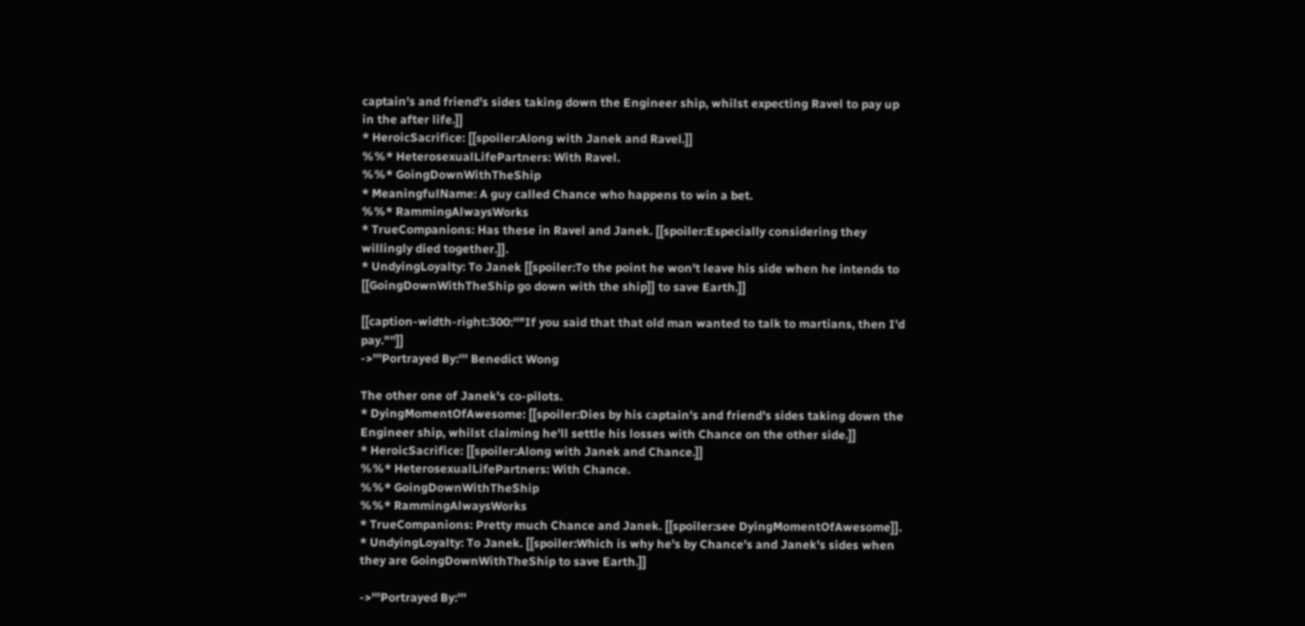captain's and friend's sides taking down the Engineer ship, whilst expecting Ravel to pay up in the after life.]]
* HeroicSacrifice: [[spoiler:Along with Janek and Ravel.]]
%%* HeterosexualLifePartners: With Ravel.
%%* GoingDownWithTheShip
* MeaningfulName: A guy called Chance who happens to win a bet.
%%* RammingAlwaysWorks
* TrueCompanions: Has these in Ravel and Janek. [[spoiler:Especially considering they willingly died together.]].
* UndyingLoyalty: To Janek [[spoiler:To the point he won't leave his side when he intends to [[GoingDownWithTheShip go down with the ship]] to save Earth.]]

[[caption-width-right:300:''"If you said that that old man wanted to talk to martians, then I'd pay."'']]
->'''Portrayed By:''' Benedict Wong

The other one of Janek's co-pilots.
* DyingMomentOfAwesome: [[spoiler:Dies by his captain's and friend's sides taking down the Engineer ship, whilst claiming he'll settle his losses with Chance on the other side.]]
* HeroicSacrifice: [[spoiler:Along with Janek and Chance.]]
%%* HeterosexualLifePartners: With Chance.
%%* GoingDownWithTheShip
%%* RammingAlwaysWorks
* TrueCompanions: Pretty much Chance and Janek. [[spoiler:see DyingMomentOfAwesome]].
* UndyingLoyalty: To Janek. [[spoiler:Which is why he's by Chance's and Janek's sides when they are GoingDownWithTheShip to save Earth.]]

->'''Portrayed By:'''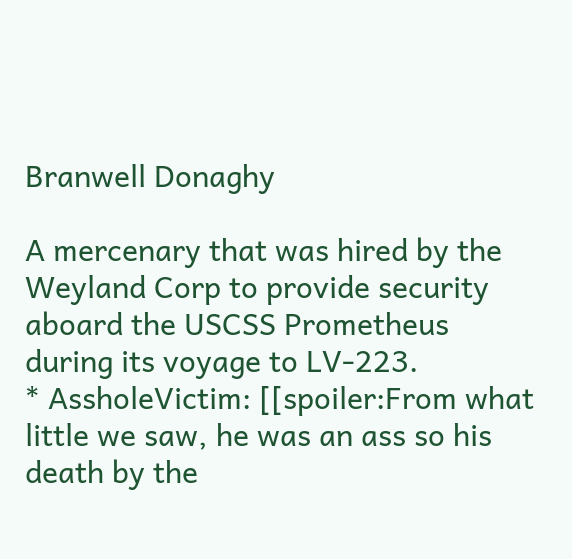Branwell Donaghy

A mercenary that was hired by the Weyland Corp to provide security aboard the USCSS Prometheus during its voyage to LV-223.
* AssholeVictim: [[spoiler:From what little we saw, he was an ass so his death by the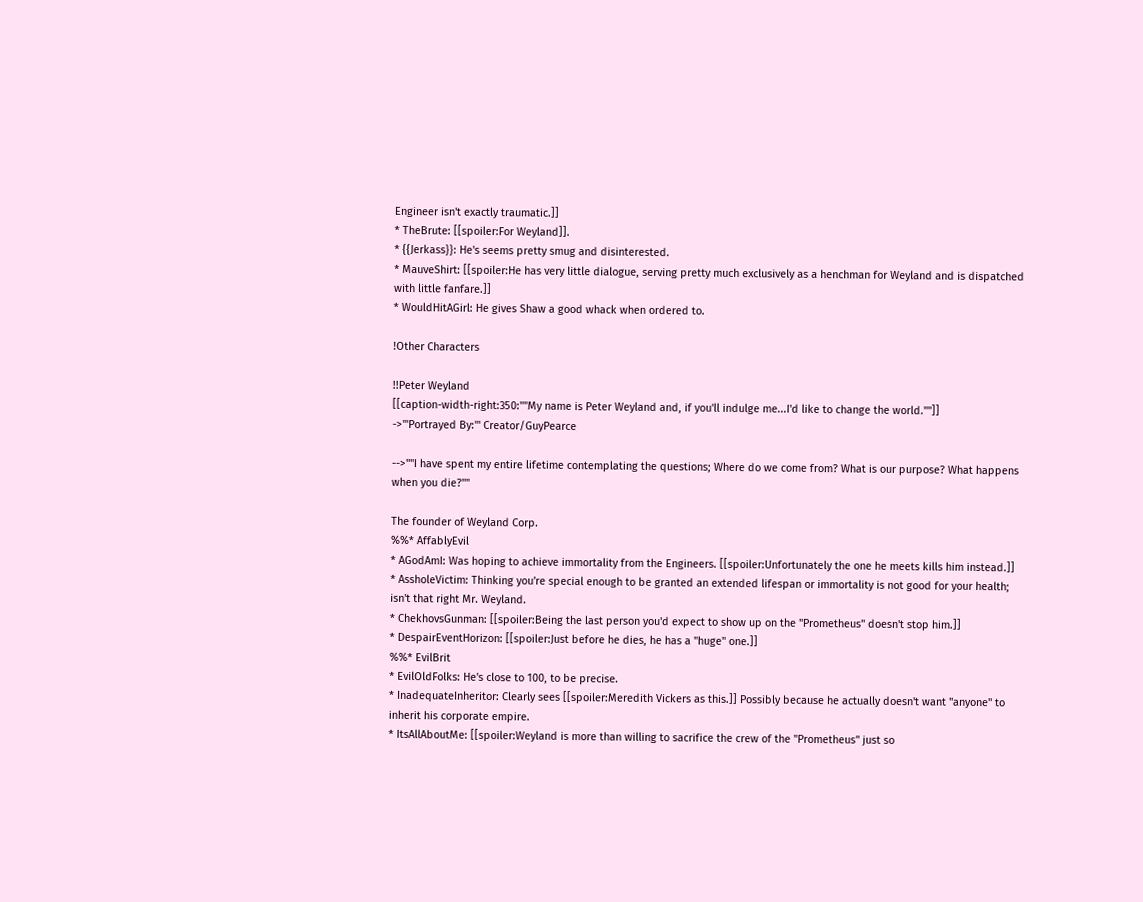Engineer isn't exactly traumatic.]]
* TheBrute: [[spoiler:For Weyland]].
* {{Jerkass}}: He's seems pretty smug and disinterested.
* MauveShirt: [[spoiler:He has very little dialogue, serving pretty much exclusively as a henchman for Weyland and is dispatched with little fanfare.]]
* WouldHitAGirl: He gives Shaw a good whack when ordered to.

!Other Characters

!!Peter Weyland
[[caption-width-right:350:''"My name is Peter Weyland and, if you'll indulge me...I'd like to change the world."'']]
->'''Portrayed By:''' Creator/GuyPearce

-->''"I have spent my entire lifetime contemplating the questions; Where do we come from? What is our purpose? What happens when you die?"''

The founder of Weyland Corp.
%%* AffablyEvil
* AGodAmI: Was hoping to achieve immortality from the Engineers. [[spoiler:Unfortunately the one he meets kills him instead.]]
* AssholeVictim: Thinking you're special enough to be granted an extended lifespan or immortality is not good for your health; isn't that right Mr. Weyland.
* ChekhovsGunman: [[spoiler:Being the last person you'd expect to show up on the ''Prometheus'' doesn't stop him.]]
* DespairEventHorizon: [[spoiler:Just before he dies, he has a ''huge'' one.]]
%%* EvilBrit
* EvilOldFolks: He's close to 100, to be precise.
* InadequateInheritor: Clearly sees [[spoiler:Meredith Vickers as this.]] Possibly because he actually doesn't want ''anyone'' to inherit his corporate empire.
* ItsAllAboutMe: [[spoiler:Weyland is more than willing to sacrifice the crew of the ''Prometheus'' just so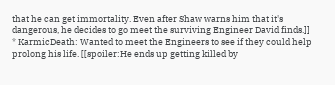that he can get immortality. Even after Shaw warns him that it's dangerous, he decides to go meet the surviving Engineer David finds.]]
* KarmicDeath: Wanted to meet the Engineers to see if they could help prolong his life. [[spoiler:He ends up getting killed by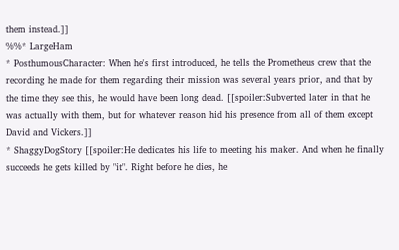them instead.]]
%%* LargeHam
* PosthumousCharacter: When he's first introduced, he tells the Prometheus crew that the recording he made for them regarding their mission was several years prior, and that by the time they see this, he would have been long dead. [[spoiler:Subverted later in that he was actually with them, but for whatever reason hid his presence from all of them except David and Vickers.]]
* ShaggyDogStory [[spoiler:He dedicates his life to meeting his maker. And when he finally succeeds he gets killed by "it". Right before he dies, he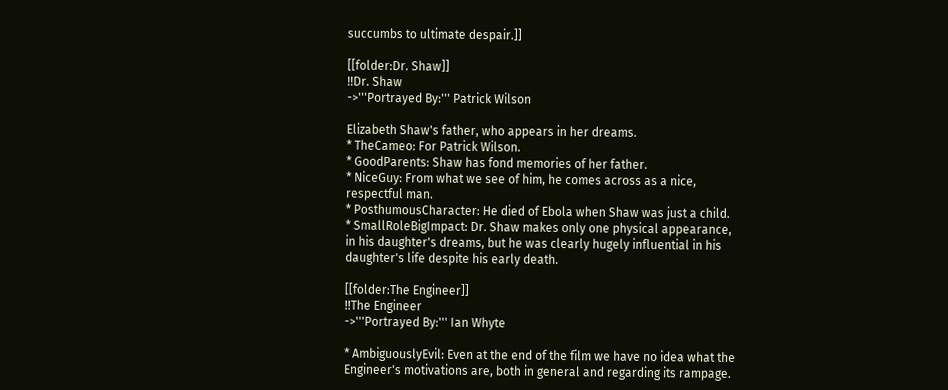succumbs to ultimate despair.]]

[[folder:Dr. Shaw]]
!!Dr. Shaw
->'''Portrayed By:''' Patrick Wilson

Elizabeth Shaw's father, who appears in her dreams.
* TheCameo: For Patrick Wilson.
* GoodParents: Shaw has fond memories of her father.
* NiceGuy: From what we see of him, he comes across as a nice, respectful man.
* PosthumousCharacter: He died of Ebola when Shaw was just a child.
* SmallRoleBigImpact: Dr. Shaw makes only one physical appearance, in his daughter's dreams, but he was clearly hugely influential in his daughter's life despite his early death.

[[folder:The Engineer]]
!!The Engineer
->'''Portrayed By:''' Ian Whyte

* AmbiguouslyEvil: Even at the end of the film we have no idea what the Engineer's motivations are, both in general and regarding its rampage.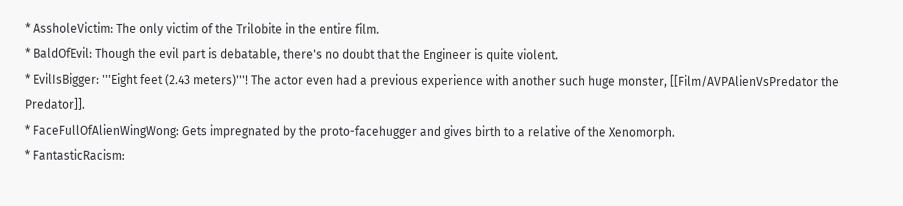* AssholeVictim: The only victim of the Trilobite in the entire film.
* BaldOfEvil: Though the evil part is debatable, there's no doubt that the Engineer is quite violent.
* EvilIsBigger: '''Eight feet (2.43 meters)'''! The actor even had a previous experience with another such huge monster, [[Film/AVPAlienVsPredator the Predator]].
* FaceFullOfAlienWingWong: Gets impregnated by the proto-facehugger and gives birth to a relative of the Xenomorph.
* FantasticRacism: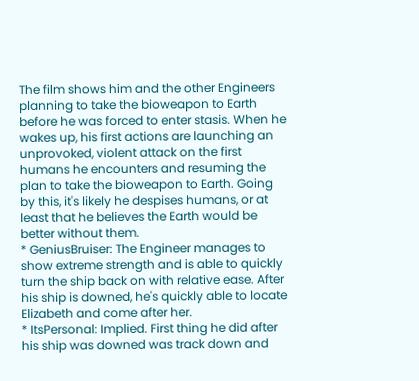The film shows him and the other Engineers planning to take the bioweapon to Earth before he was forced to enter stasis. When he wakes up, his first actions are launching an unprovoked, violent attack on the first humans he encounters and resuming the plan to take the bioweapon to Earth. Going by this, it's likely he despises humans, or at least that he believes the Earth would be better without them.
* GeniusBruiser: The Engineer manages to show extreme strength and is able to quickly turn the ship back on with relative ease. After his ship is downed, he's quickly able to locate Elizabeth and come after her.
* ItsPersonal: Implied. First thing he did after his ship was downed was track down and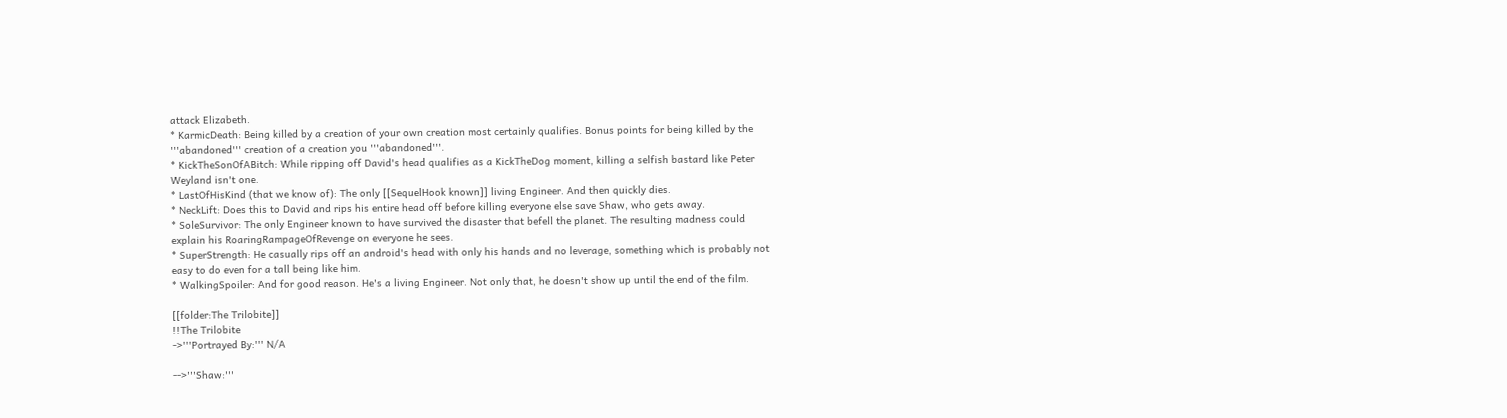attack Elizabeth.
* KarmicDeath: Being killed by a creation of your own creation most certainly qualifies. Bonus points for being killed by the '''abandoned''' creation of a creation you '''abandoned'''.
* KickTheSonOfABitch: While ripping off David's head qualifies as a KickTheDog moment, killing a selfish bastard like Peter Weyland isn't one.
* LastOfHisKind (that we know of): The only [[SequelHook known]] living Engineer. And then quickly dies.
* NeckLift: Does this to David and rips his entire head off before killing everyone else save Shaw, who gets away.
* SoleSurvivor: The only Engineer known to have survived the disaster that befell the planet. The resulting madness could explain his RoaringRampageOfRevenge on everyone he sees.
* SuperStrength: He casually rips off an android's head with only his hands and no leverage, something which is probably not easy to do even for a tall being like him.
* WalkingSpoiler: And for good reason. He's a living Engineer. Not only that, he doesn't show up until the end of the film.

[[folder:The Trilobite]]
!!The Trilobite
->'''Portrayed By:''' N/A

-->'''Shaw:'''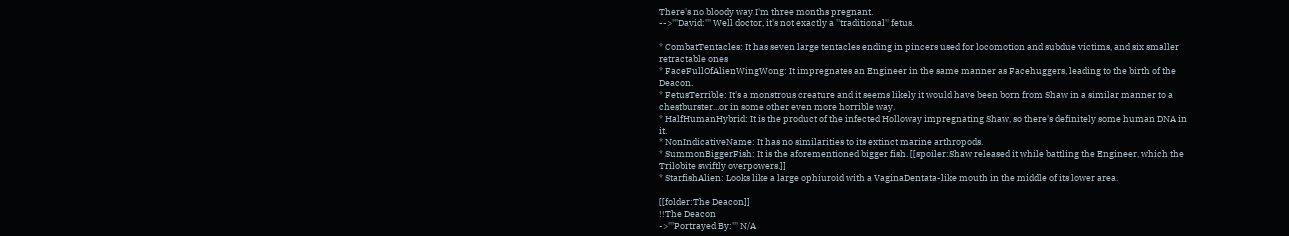There's no bloody way I'm three months pregnant.
-->'''David:''' Well doctor, it's not exactly a ''traditional'' fetus.

* CombatTentacles: It has seven large tentacles ending in pincers used for locomotion and subdue victims, and six smaller retractable ones
* FaceFullOfAlienWingWong: It impregnates an Engineer in the same manner as Facehuggers, leading to the birth of the Deacon.
* FetusTerrible: It's a monstrous creature and it seems likely it would have been born from Shaw in a similar manner to a chestburster...or in some other even more horrible way.
* HalfHumanHybrid: It is the product of the infected Holloway impregnating Shaw, so there's definitely some human DNA in it.
* NonIndicativeName: It has no similarities to its extinct marine arthropods.
* SummonBiggerFish: It is the aforementioned bigger fish. [[spoiler:Shaw released it while battling the Engineer, which the Trilobite swiftly overpowers.]]
* StarfishAlien: Looks like a large ophiuroid with a VaginaDentata-like mouth in the middle of its lower area.

[[folder:The Deacon]]
!!The Deacon
->'''Portrayed By:''' N/A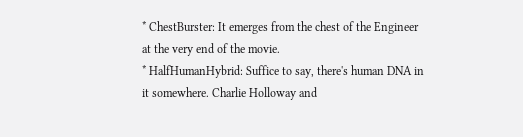* ChestBurster: It emerges from the chest of the Engineer at the very end of the movie.
* HalfHumanHybrid: Suffice to say, there's human DNA in it somewhere. Charlie Holloway and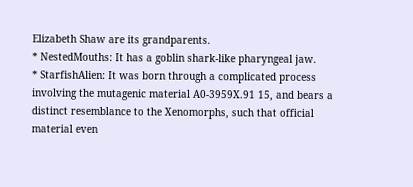Elizabeth Shaw are its grandparents.
* NestedMouths: It has a goblin shark-like pharyngeal jaw.
* StarfishAlien: It was born through a complicated process involving the mutagenic material A0-3959X.91 15, and bears a distinct resemblance to the Xenomorphs, such that official material even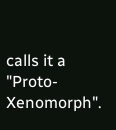calls it a "Proto-Xenomorph".